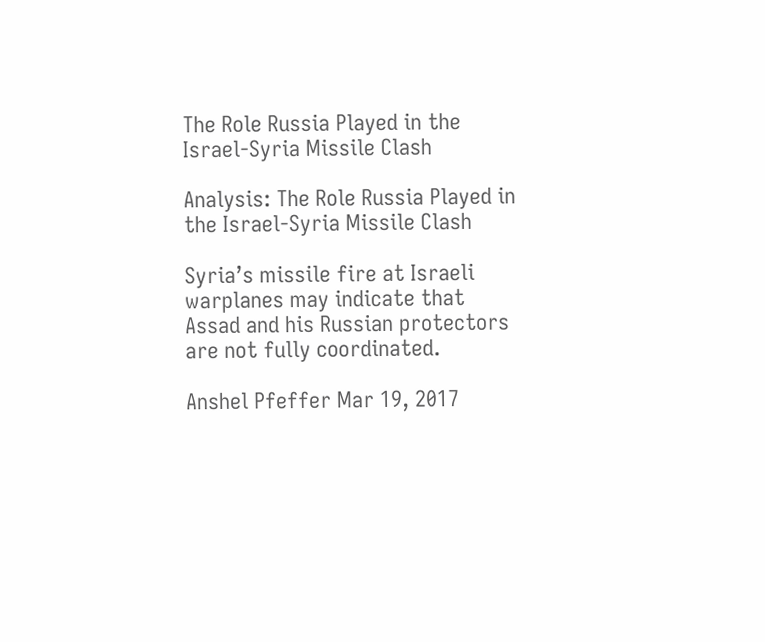The Role Russia Played in the Israel-Syria Missile Clash

Analysis: The Role Russia Played in the Israel-Syria Missile Clash

Syria’s missile fire at Israeli warplanes may indicate that Assad and his Russian protectors are not fully coordinated.

Anshel Pfeffer Mar 19, 2017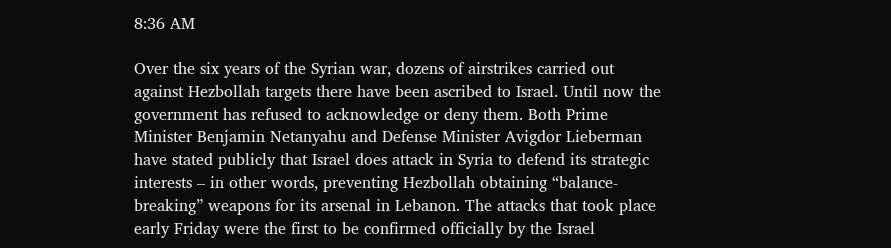8:36 AM

Over the six years of the Syrian war, dozens of airstrikes carried out against Hezbollah targets there have been ascribed to Israel. Until now the government has refused to acknowledge or deny them. Both Prime Minister Benjamin Netanyahu and Defense Minister Avigdor Lieberman have stated publicly that Israel does attack in Syria to defend its strategic interests – in other words, preventing Hezbollah obtaining “balance-breaking” weapons for its arsenal in Lebanon. The attacks that took place early Friday were the first to be confirmed officially by the Israel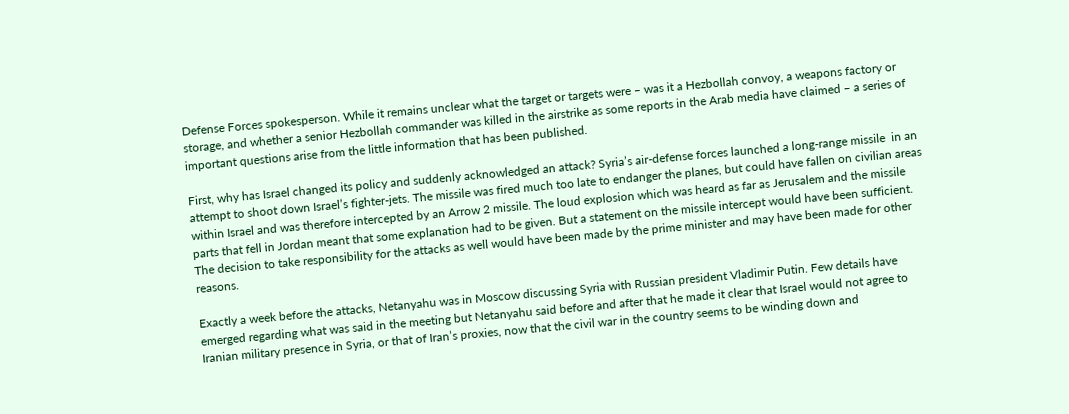Defense Forces spokesperson. While it remains unclear what the target or targets were – was it a Hezbollah convoy, a weapons factory or storage, and whether a senior Hezbollah commander was killed in the airstrike as some reports in the Arab media have claimed – a series of important questions arise from the little information that has been published.

First, why has Israel changed its policy and suddenly acknowledged an attack? Syria’s air-defense forces launched a long-range missile  in an attempt to shoot down Israel’s fighter-jets. The missile was fired much too late to endanger the planes, but could have fallen on civilian areas within Israel and was therefore intercepted by an Arrow 2 missile. The loud explosion which was heard as far as Jerusalem and the missile parts that fell in Jordan meant that some explanation had to be given. But a statement on the missile intercept would have been sufficient. The decision to take responsibility for the attacks as well would have been made by the prime minister and may have been made for other reasons.

Exactly a week before the attacks, Netanyahu was in Moscow discussing Syria with Russian president Vladimir Putin. Few details have emerged regarding what was said in the meeting but Netanyahu said before and after that he made it clear that Israel would not agree to Iranian military presence in Syria, or that of Iran’s proxies, now that the civil war in the country seems to be winding down and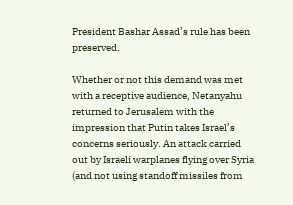President Bashar Assad’s rule has been preserved.

Whether or not this demand was met with a receptive audience, Netanyahu returned to Jerusalem with the impression that Putin takes Israel’s concerns seriously. An attack carried out by Israeli warplanes flying over Syria (and not using standoff missiles from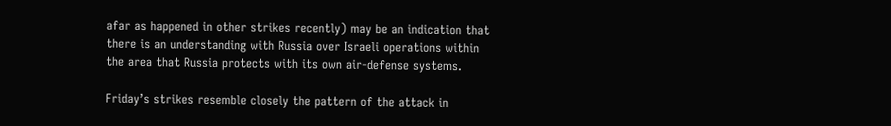afar as happened in other strikes recently) may be an indication that there is an understanding with Russia over Israeli operations within the area that Russia protects with its own air-defense systems.

Friday’s strikes resemble closely the pattern of the attack in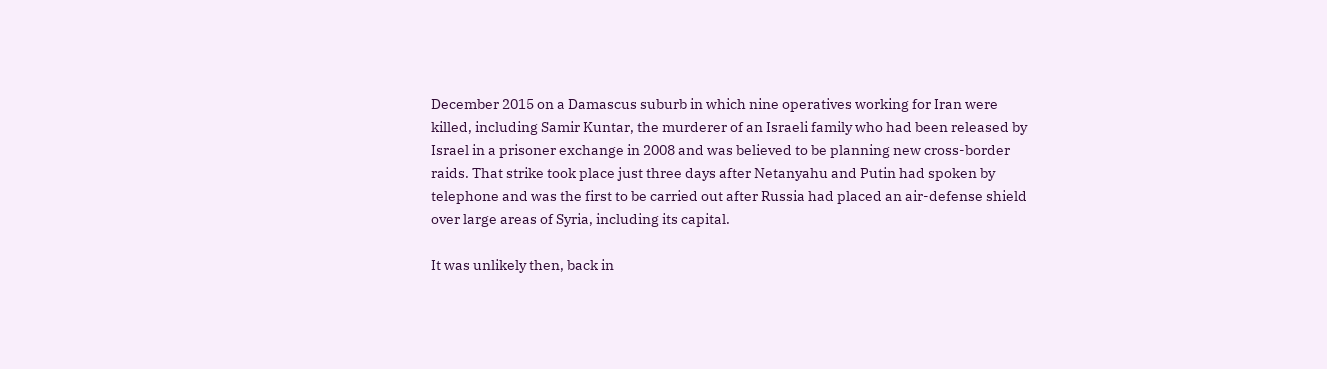December 2015 on a Damascus suburb in which nine operatives working for Iran were killed, including Samir Kuntar, the murderer of an Israeli family who had been released by Israel in a prisoner exchange in 2008 and was believed to be planning new cross-border raids. That strike took place just three days after Netanyahu and Putin had spoken by telephone and was the first to be carried out after Russia had placed an air-defense shield over large areas of Syria, including its capital.

It was unlikely then, back in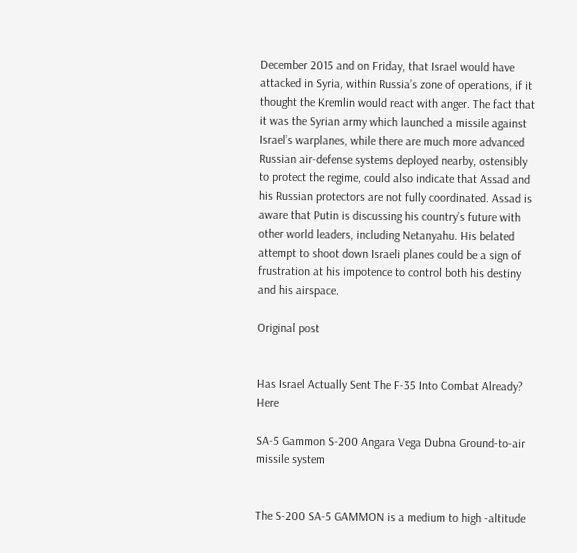December 2015 and on Friday, that Israel would have attacked in Syria, within Russia’s zone of operations, if it thought the Kremlin would react with anger. The fact that it was the Syrian army which launched a missile against Israel’s warplanes, while there are much more advanced Russian air-defense systems deployed nearby, ostensibly to protect the regime, could also indicate that Assad and his Russian protectors are not fully coordinated. Assad is aware that Putin is discussing his country’s future with other world leaders, including Netanyahu. His belated attempt to shoot down Israeli planes could be a sign of frustration at his impotence to control both his destiny and his airspace.

Original post


Has Israel Actually Sent The F-35 Into Combat Already? Here

SA-5 Gammon S-200 Angara Vega Dubna Ground-to-air missile system


The S-200 SA-5 GAMMON is a medium to high -altitude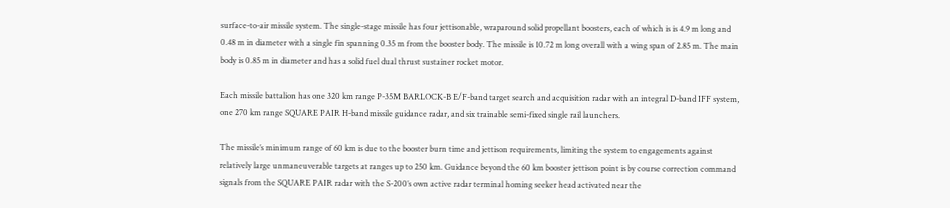surface-to-air missile system. The single-stage missile has four jettisonable, wraparound solid propellant boosters, each of which is is 4.9 m long and 0.48 m in diameter with a single fin spanning 0.35 m from the booster body. The missile is 10.72 m long overall with a wing span of 2.85 m. The main body is 0.85 m in diameter and has a solid fuel dual thrust sustainer rocket motor.

Each missile battalion has one 320 km range P-35M BARLOCK-B E/F-band target search and acquisition radar with an integral D-band IFF system, one 270 km range SQUARE PAIR H-band missile guidance radar, and six trainable semi-fixed single rail launchers.

The missile’s minimum range of 60 km is due to the booster burn time and jettison requirements, limiting the system to engagements against relatively large unmaneuverable targets at ranges up to 250 km. Guidance beyond the 60 km booster jettison point is by course correction command signals from the SQUARE PAIR radar with the S-200’s own active radar terminal homing seeker head activated near the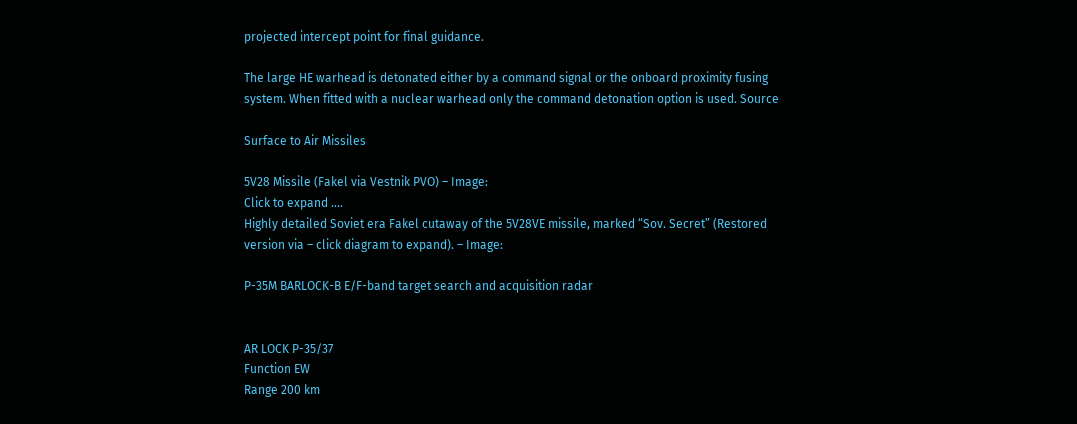projected intercept point for final guidance.

The large HE warhead is detonated either by a command signal or the onboard proximity fusing system. When fitted with a nuclear warhead only the command detonation option is used. Source

Surface to Air Missiles

5V28 Missile (Fakel via Vestnik PVO) – Image:
Click to expand ....
Highly detailed Soviet era Fakel cutaway of the 5V28VE missile, marked “Sov. Secret” (Restored version via – click diagram to expand). – Image:

P-35M BARLOCK-B E/F-band target search and acquisition radar


AR LOCK P-35/37
Function EW
Range 200 km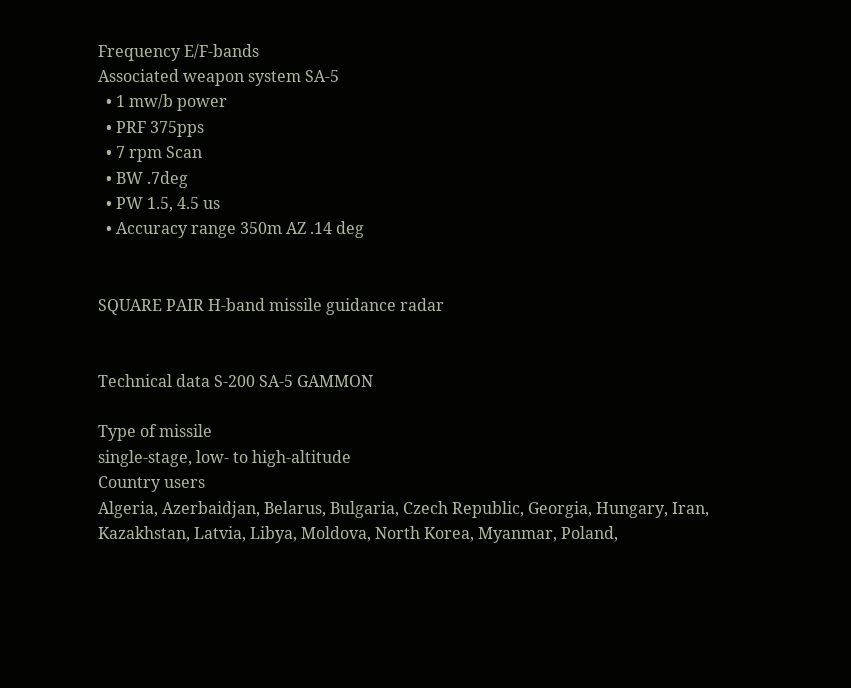Frequency E/F-bands
Associated weapon system SA-5
  • 1 mw/b power
  • PRF 375pps
  • 7 rpm Scan
  • BW .7deg
  • PW 1.5, 4.5 us
  • Accuracy range 350m AZ .14 deg


SQUARE PAIR H-band missile guidance radar


Technical data S-200 SA-5 GAMMON

Type of missile
single-stage, low- to high-altitude
Country users
Algeria, Azerbaidjan, Belarus, Bulgaria, Czech Republic, Georgia, Hungary, Iran, Kazakhstan, Latvia, Libya, Moldova, North Korea, Myanmar, Poland,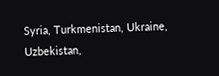Syria, Turkmenistan, Ukraine, Uzbekistan,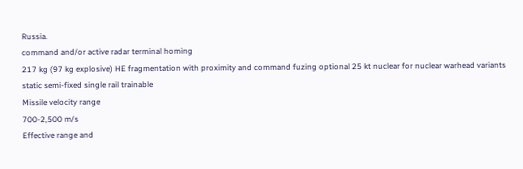Russia.
command and/or active radar terminal homing
217 kg (97 kg explosive) HE fragmentation with proximity and command fuzing optional 25 kt nuclear for nuclear warhead variants
static semi-fixed single rail trainable
Missile velocity range
700-2,500 m/s
Effective range and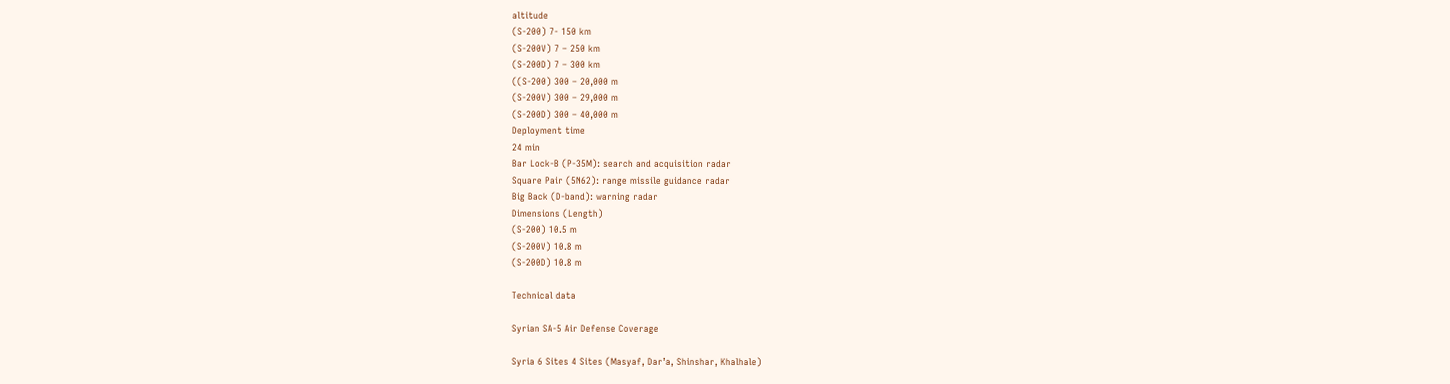altitude
(S-200) 7- 150 km
(S-200V) 7 – 250 km
(S-200D) 7 – 300 km
((S-200) 300 – 20,000 m
(S-200V) 300 – 29,000 m
(S-200D) 300 – 40,000 m
Deployment time
24 min
Bar Lock-B (P-35M): search and acquisition radar
Square Pair (5N62): range missile guidance radar
Big Back (D-band): warning radar
Dimensions (Length)
(S-200) 10.5 m
(S-200V) 10.8 m
(S-200D) 10.8 m

Technical data

Syrian SA-5 Air Defense Coverage

Syria 6 Sites 4 Sites (Masyaf, Dar’a, Shinshar, Khalhale)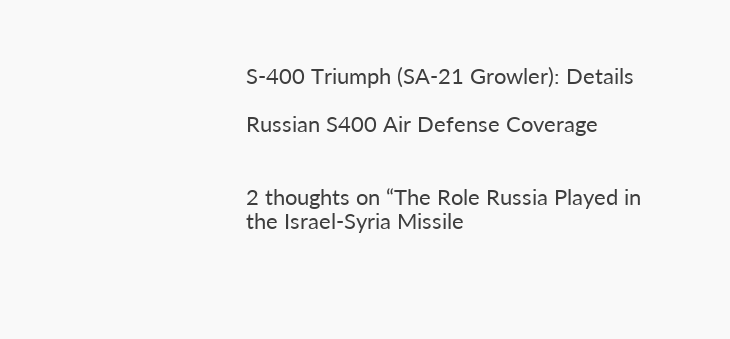S-400 Triumph (SA-21 Growler): Details

Russian S400 Air Defense Coverage


2 thoughts on “The Role Russia Played in the Israel-Syria Missile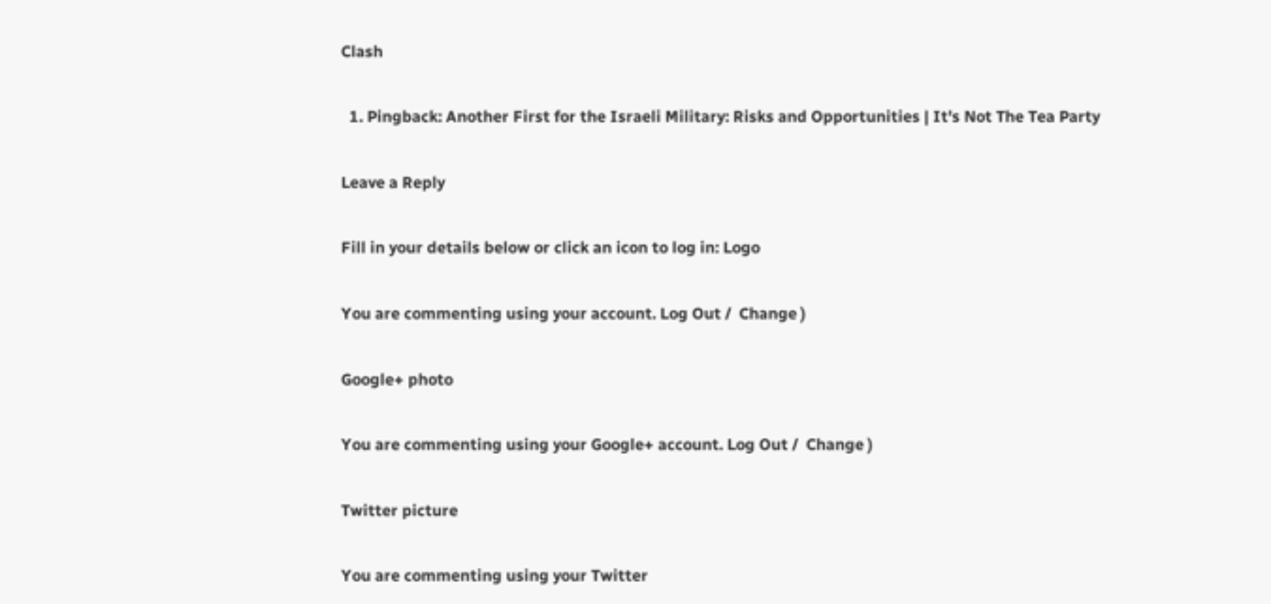Clash

  1. Pingback: Another First for the Israeli Military: Risks and Opportunities | It's Not The Tea Party

Leave a Reply

Fill in your details below or click an icon to log in: Logo

You are commenting using your account. Log Out /  Change )

Google+ photo

You are commenting using your Google+ account. Log Out /  Change )

Twitter picture

You are commenting using your Twitter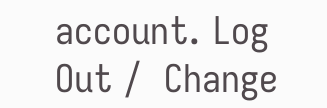account. Log Out /  Change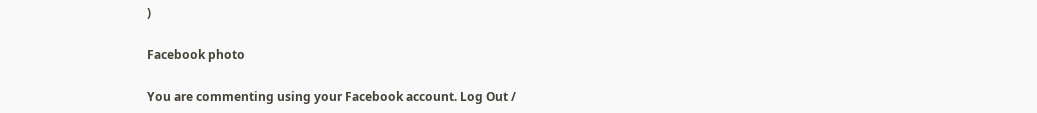)

Facebook photo

You are commenting using your Facebook account. Log Out /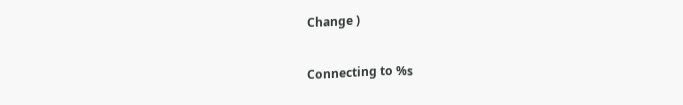Change )


Connecting to %s